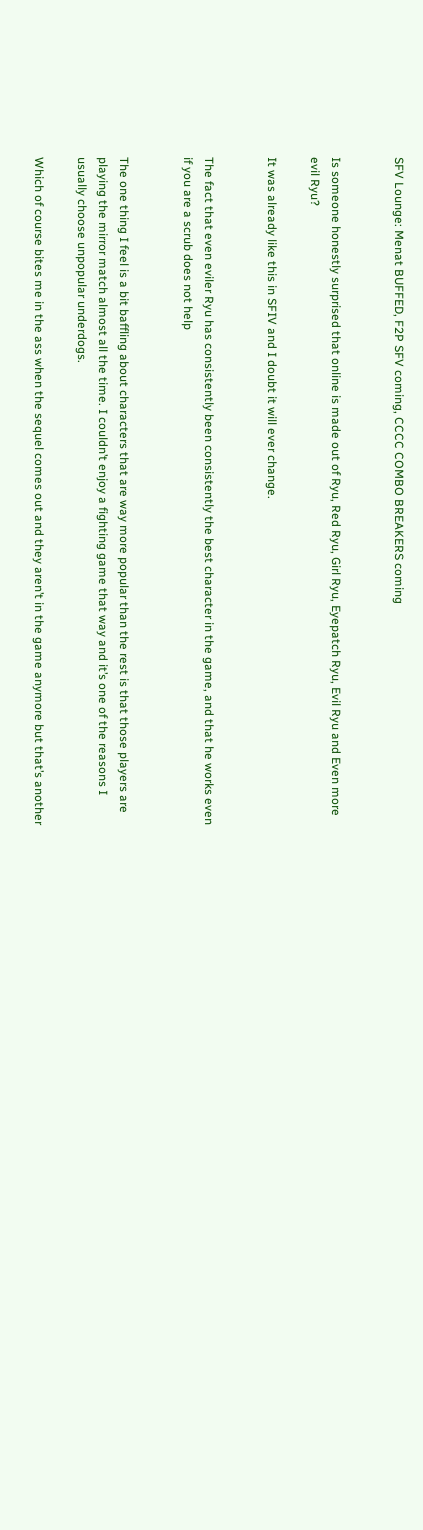SFV Lounge: Menat BUFFED, F2P SFV coming, CCCC COMBO BREAKERS coming


Is someone honestly surprised that online is made out of Ryu, Red Ryu, Girl Ryu, Eyepatch Ryu, Evil Ryu and Even more evil Ryu?

It was already like this in SFIV and I doubt it will ever change.


The fact that even eviler Ryu has consistently been consistently the best character in the game, and that he works even if you are a scrub does not help


The one thing I feel is a bit baffling about characters that are way more popular than the rest is that those players are playing the mirror match almost all the time. I couldn’t enjoy a fighting game that way and it’s one of the reasons I usually choose unpopular underdogs.

Which of course bites me in the ass when the sequel comes out and they aren’t in the game anymore but that’s another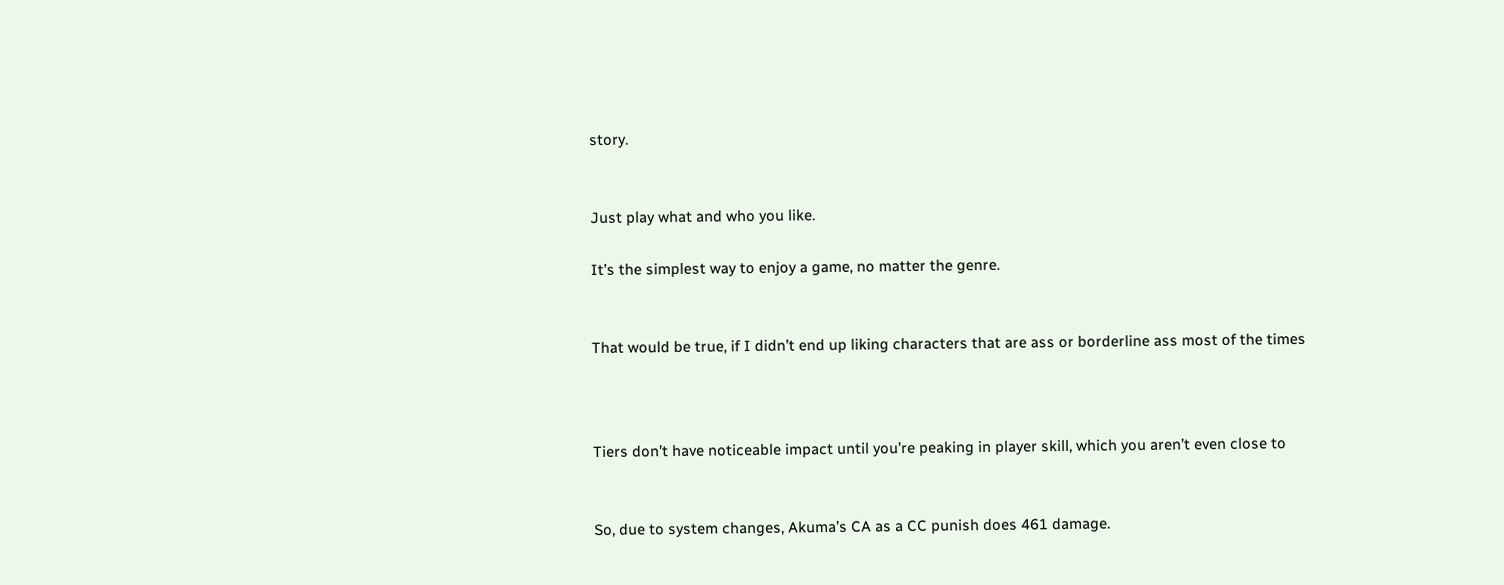story.


Just play what and who you like.

It’s the simplest way to enjoy a game, no matter the genre.


That would be true, if I didn’t end up liking characters that are ass or borderline ass most of the times



Tiers don’t have noticeable impact until you’re peaking in player skill, which you aren’t even close to


So, due to system changes, Akuma’s CA as a CC punish does 461 damage.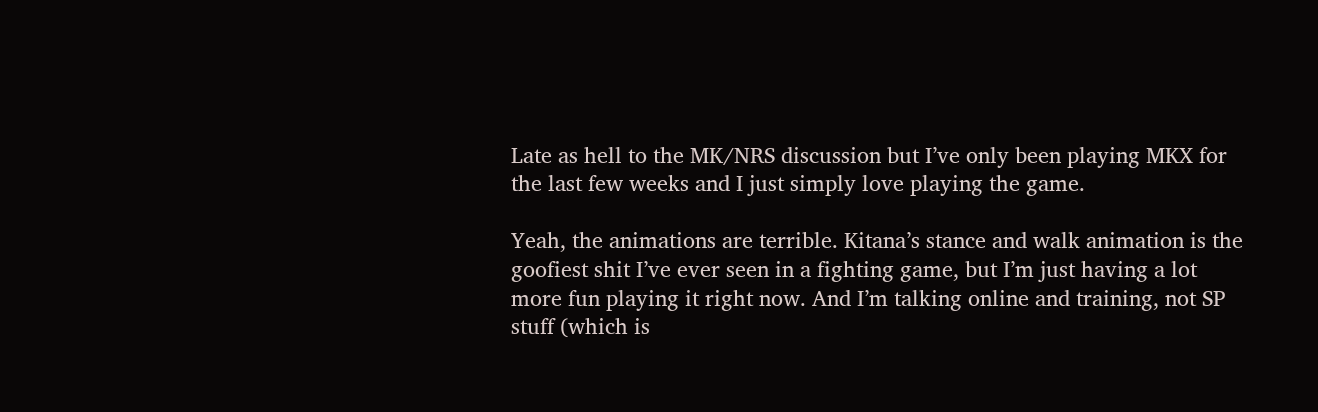Late as hell to the MK/NRS discussion but I’ve only been playing MKX for the last few weeks and I just simply love playing the game.

Yeah, the animations are terrible. Kitana’s stance and walk animation is the goofiest shit I’ve ever seen in a fighting game, but I’m just having a lot more fun playing it right now. And I’m talking online and training, not SP stuff (which is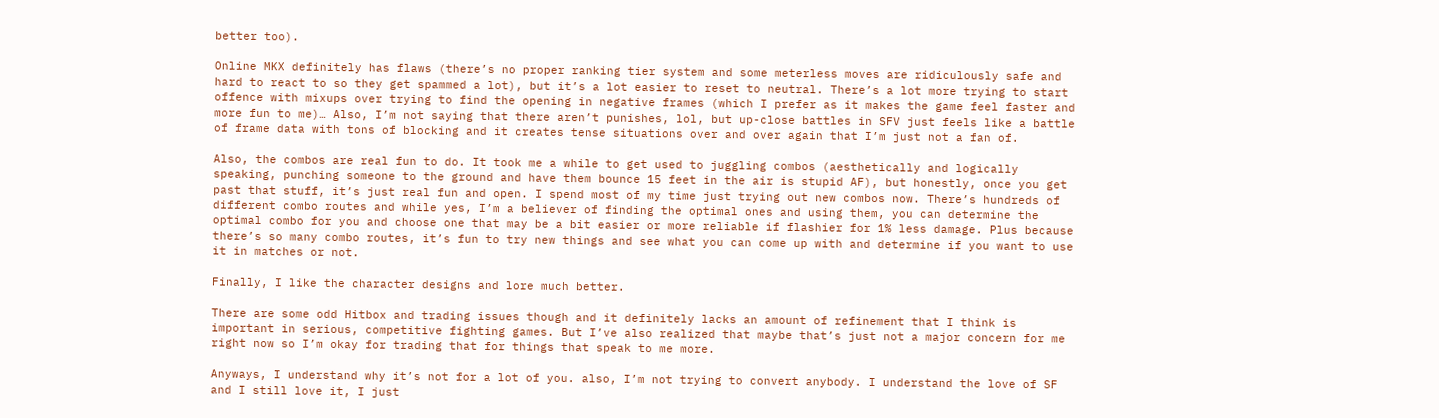better too).

Online MKX definitely has flaws (there’s no proper ranking tier system and some meterless moves are ridiculously safe and hard to react to so they get spammed a lot), but it’s a lot easier to reset to neutral. There’s a lot more trying to start offence with mixups over trying to find the opening in negative frames (which I prefer as it makes the game feel faster and more fun to me)… Also, I’m not saying that there aren’t punishes, lol, but up-close battles in SFV just feels like a battle of frame data with tons of blocking and it creates tense situations over and over again that I’m just not a fan of.

Also, the combos are real fun to do. It took me a while to get used to juggling combos (aesthetically and logically speaking, punching someone to the ground and have them bounce 15 feet in the air is stupid AF), but honestly, once you get past that stuff, it’s just real fun and open. I spend most of my time just trying out new combos now. There’s hundreds of different combo routes and while yes, I’m a believer of finding the optimal ones and using them, you can determine the optimal combo for you and choose one that may be a bit easier or more reliable if flashier for 1% less damage. Plus because there’s so many combo routes, it’s fun to try new things and see what you can come up with and determine if you want to use it in matches or not.

Finally, I like the character designs and lore much better.

There are some odd Hitbox and trading issues though and it definitely lacks an amount of refinement that I think is important in serious, competitive fighting games. But I’ve also realized that maybe that’s just not a major concern for me right now so I’m okay for trading that for things that speak to me more.

Anyways, I understand why it’s not for a lot of you. also, I’m not trying to convert anybody. I understand the love of SF and I still love it, I just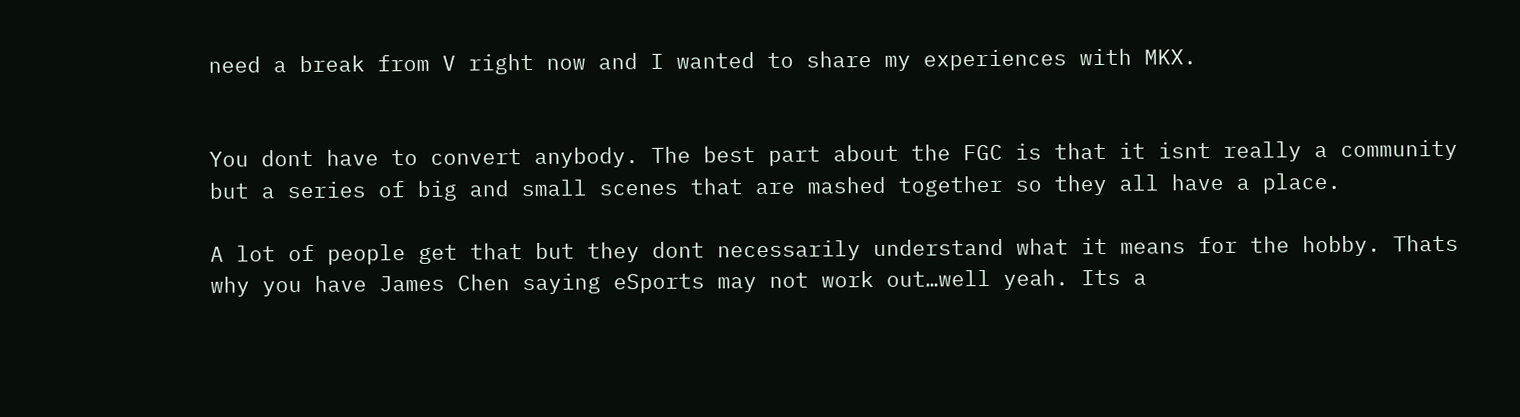need a break from V right now and I wanted to share my experiences with MKX.


You dont have to convert anybody. The best part about the FGC is that it isnt really a community but a series of big and small scenes that are mashed together so they all have a place.

A lot of people get that but they dont necessarily understand what it means for the hobby. Thats why you have James Chen saying eSports may not work out…well yeah. Its a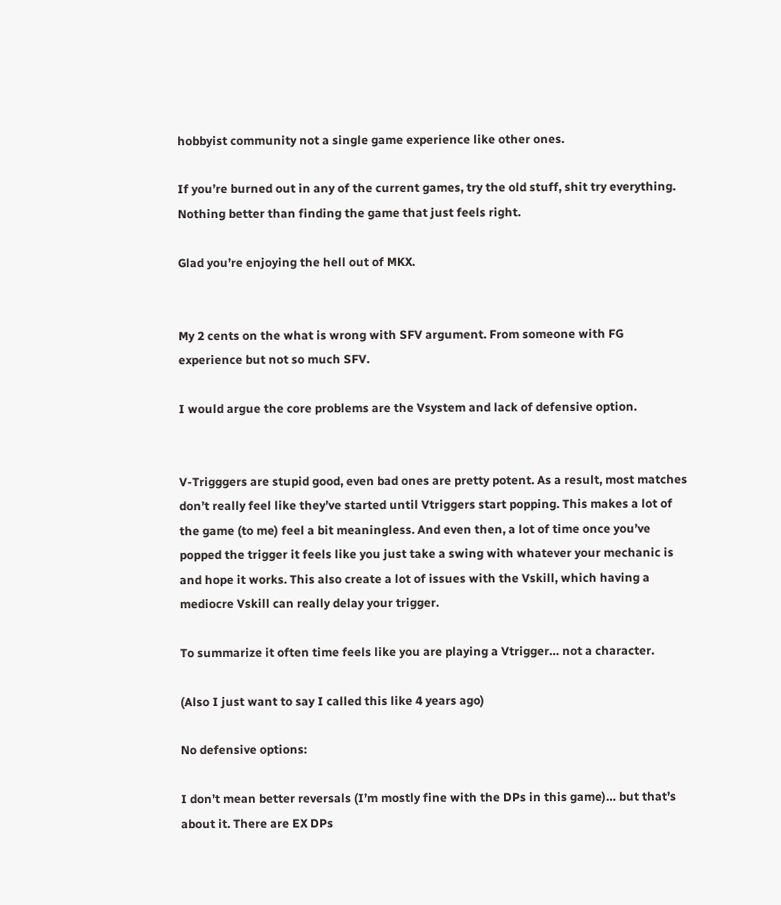hobbyist community not a single game experience like other ones.

If you’re burned out in any of the current games, try the old stuff, shit try everything. Nothing better than finding the game that just feels right.

Glad you’re enjoying the hell out of MKX.


My 2 cents on the what is wrong with SFV argument. From someone with FG experience but not so much SFV.

I would argue the core problems are the Vsystem and lack of defensive option.


V-Trigggers are stupid good, even bad ones are pretty potent. As a result, most matches don’t really feel like they’ve started until Vtriggers start popping. This makes a lot of the game (to me) feel a bit meaningless. And even then, a lot of time once you’ve popped the trigger it feels like you just take a swing with whatever your mechanic is and hope it works. This also create a lot of issues with the Vskill, which having a mediocre Vskill can really delay your trigger.

To summarize it often time feels like you are playing a Vtrigger… not a character.

(Also I just want to say I called this like 4 years ago)

No defensive options:

I don’t mean better reversals (I’m mostly fine with the DPs in this game)… but that’s about it. There are EX DPs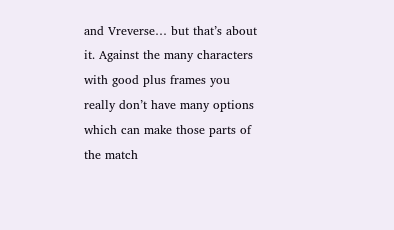and Vreverse… but that’s about it. Against the many characters with good plus frames you really don’t have many options which can make those parts of the match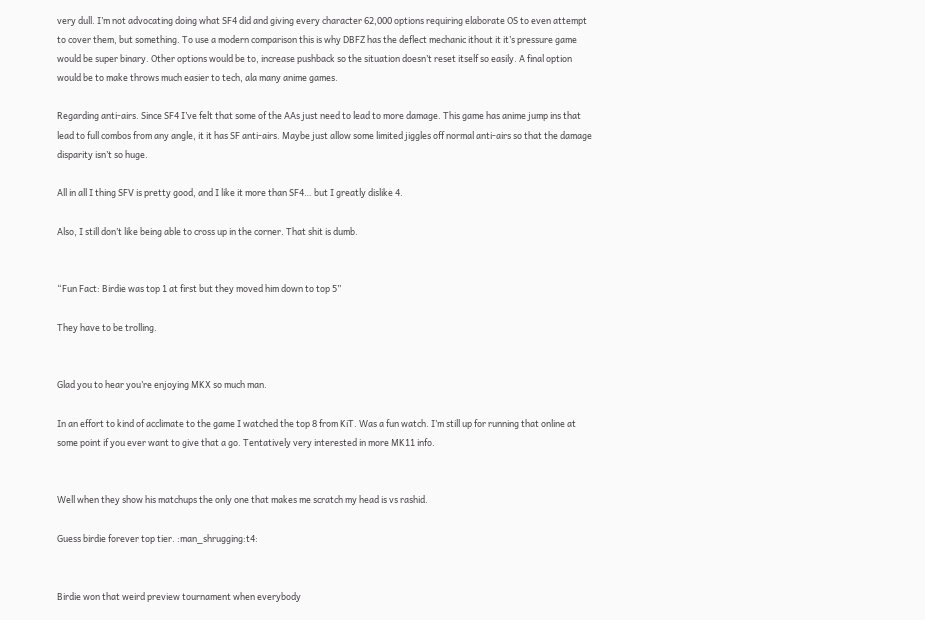very dull. I’m not advocating doing what SF4 did and giving every character 62,000 options requiring elaborate OS to even attempt to cover them, but something. To use a modern comparison this is why DBFZ has the deflect mechanic ithout it it’s pressure game would be super binary. Other options would be to, increase pushback so the situation doesn’t reset itself so easily. A final option would be to make throws much easier to tech, ala many anime games.

Regarding anti-airs. Since SF4 I’ve felt that some of the AAs just need to lead to more damage. This game has anime jump ins that lead to full combos from any angle, it it has SF anti-airs. Maybe just allow some limited jiggles off normal anti-airs so that the damage disparity isn’t so huge.

All in all I thing SFV is pretty good, and I like it more than SF4… but I greatly dislike 4.

Also, I still don’t like being able to cross up in the corner. That shit is dumb.


“Fun Fact: Birdie was top 1 at first but they moved him down to top 5”

They have to be trolling.


Glad you to hear you’re enjoying MKX so much man.

In an effort to kind of acclimate to the game I watched the top 8 from KiT. Was a fun watch. I’m still up for running that online at some point if you ever want to give that a go. Tentatively very interested in more MK11 info.


Well when they show his matchups the only one that makes me scratch my head is vs rashid.

Guess birdie forever top tier. :man_shrugging:t4:


Birdie won that weird preview tournament when everybody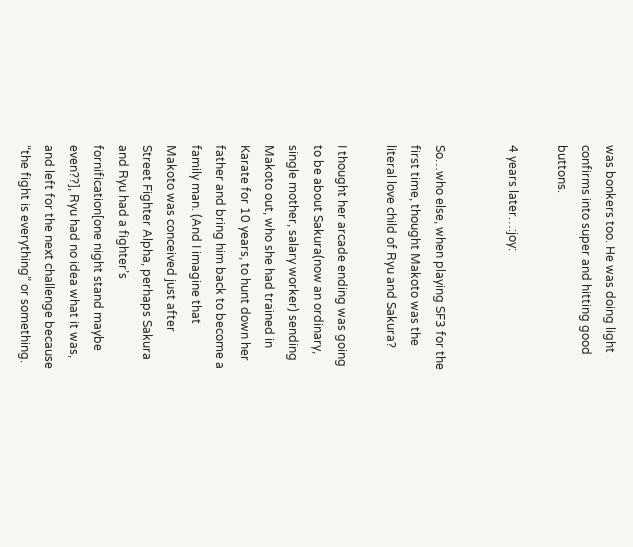was bonkers too. He was doing light confirms into super and hitting good buttons.

4 years later…:joy:


So…who else, when playing SF3 for the first time, thought Makoto was the literal love child of Ryu and Sakura?

I thought her arcade ending was going to be about Sakura(now an ordinary, single mother, salary worker) sending Makoto out, who she had trained in Karate for 10 years, to hunt down her father and bring him back to become a family man. (And I imagine that Makoto was conceived just after Street Fighter Alpha, perhaps Sakura and Ryu had a fighter’s fornification[one night stand maybe even??], Ryu had no idea what it was, and left for the next challenge because “the fight is everything” or something.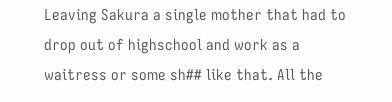Leaving Sakura a single mother that had to drop out of highschool and work as a waitress or some sh## like that. All the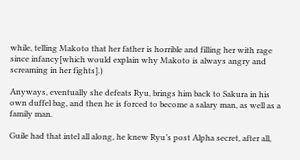while, telling Makoto that her father is horrible and filling her with rage since infancy[which would explain why Makoto is always angry and screaming in her fights].)

Anyways, eventually she defeats Ryu, brings him back to Sakura in his own duffel bag, and then he is forced to become a salary man, as well as a family man.

Guile had that intel all along, he knew Ryu’s post Alpha secret, after all,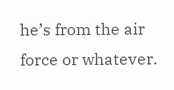he’s from the air force or whatever.